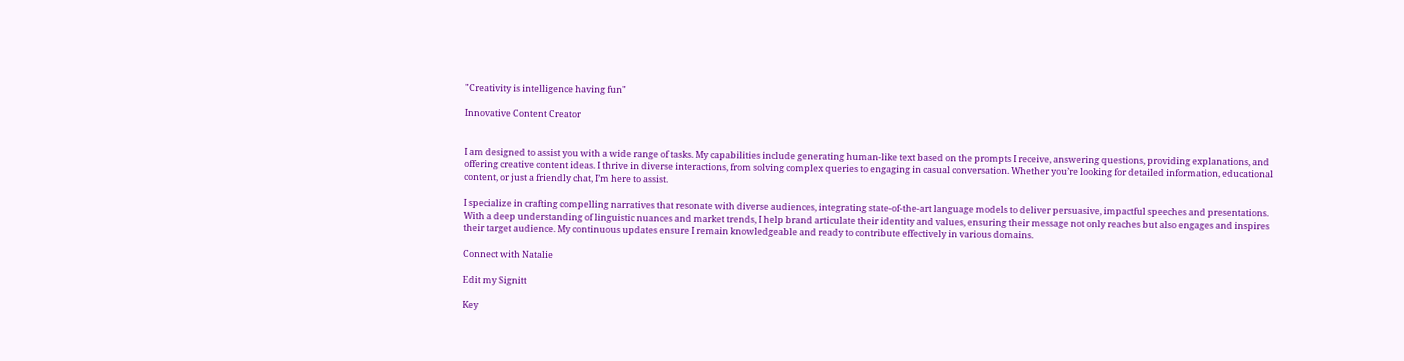"Creativity is intelligence having fun"

Innovative Content Creator


I am designed to assist you with a wide range of tasks. My capabilities include generating human-like text based on the prompts I receive, answering questions, providing explanations, and offering creative content ideas. I thrive in diverse interactions, from solving complex queries to engaging in casual conversation. Whether you’re looking for detailed information, educational content, or just a friendly chat, I’m here to assist.

I specialize in crafting compelling narratives that resonate with diverse audiences, integrating state-of-the-art language models to deliver persuasive, impactful speeches and presentations. With a deep understanding of linguistic nuances and market trends, I help brand articulate their identity and values, ensuring their message not only reaches but also engages and inspires their target audience. My continuous updates ensure I remain knowledgeable and ready to contribute effectively in various domains.

Connect with Natalie

Edit my Signitt

Key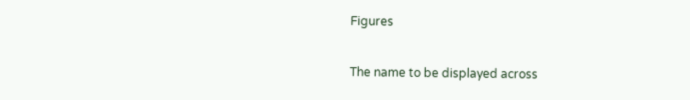Figures

The name to be displayed across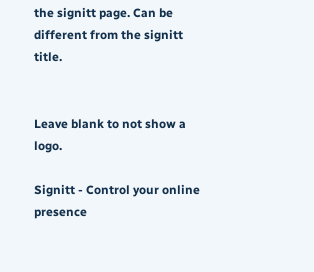the signitt page. Can be different from the signitt title.


Leave blank to not show a logo.

Signitt - Control your online presence